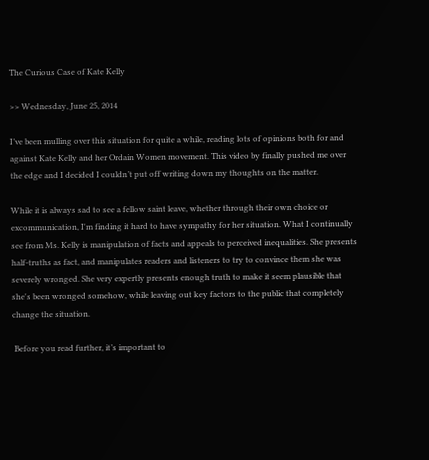The Curious Case of Kate Kelly

>> Wednesday, June 25, 2014

I’ve been mulling over this situation for quite a while, reading lots of opinions both for and against Kate Kelly and her Ordain Women movement. This video by finally pushed me over the edge and I decided I couldn’t put off writing down my thoughts on the matter.

While it is always sad to see a fellow saint leave, whether through their own choice or excommunication, I'm finding it hard to have sympathy for her situation. What I continually see from Ms. Kelly is manipulation of facts and appeals to perceived inequalities. She presents half-truths as fact, and manipulates readers and listeners to try to convince them she was severely wronged. She very expertly presents enough truth to make it seem plausible that she's been wronged somehow, while leaving out key factors to the public that completely change the situation.

 Before you read further, it’s important to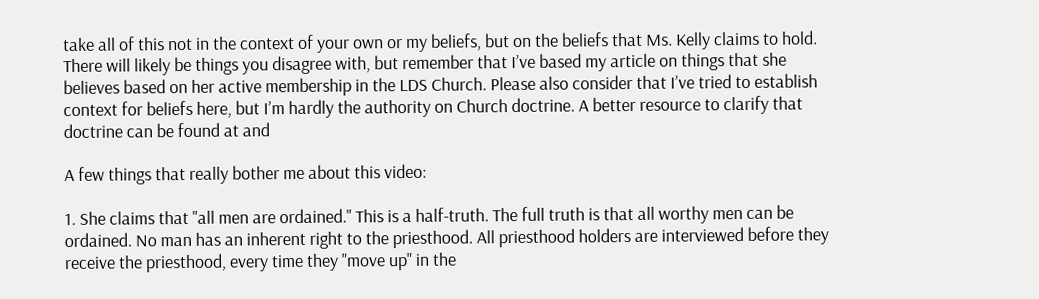take all of this not in the context of your own or my beliefs, but on the beliefs that Ms. Kelly claims to hold. There will likely be things you disagree with, but remember that I’ve based my article on things that she believes based on her active membership in the LDS Church. Please also consider that I’ve tried to establish context for beliefs here, but I’m hardly the authority on Church doctrine. A better resource to clarify that doctrine can be found at and

A few things that really bother me about this video:

1. She claims that "all men are ordained." This is a half-truth. The full truth is that all worthy men can be ordained. No man has an inherent right to the priesthood. All priesthood holders are interviewed before they receive the priesthood, every time they "move up" in the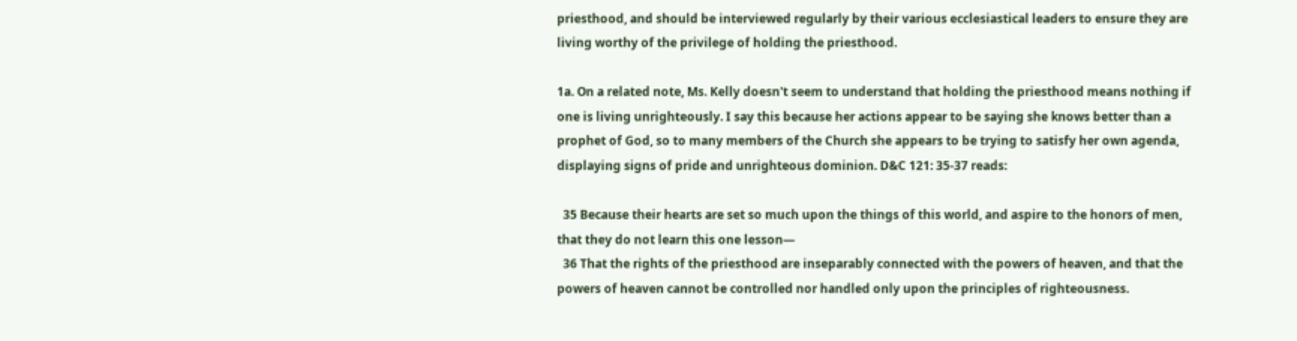priesthood, and should be interviewed regularly by their various ecclesiastical leaders to ensure they are living worthy of the privilege of holding the priesthood.

1a. On a related note, Ms. Kelly doesn't seem to understand that holding the priesthood means nothing if one is living unrighteously. I say this because her actions appear to be saying she knows better than a prophet of God, so to many members of the Church she appears to be trying to satisfy her own agenda, displaying signs of pride and unrighteous dominion. D&C 121: 35-37 reads:

  35 Because their hearts are set so much upon the things of this world, and aspire to the honors of men, that they do not learn this one lesson—
  36 That the rights of the priesthood are inseparably connected with the powers of heaven, and that the powers of heaven cannot be controlled nor handled only upon the principles of righteousness.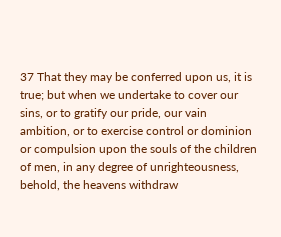37 That they may be conferred upon us, it is true; but when we undertake to cover our sins, or to gratify our pride, our vain ambition, or to exercise control or dominion or compulsion upon the souls of the children of men, in any degree of unrighteousness, behold, the heavens withdraw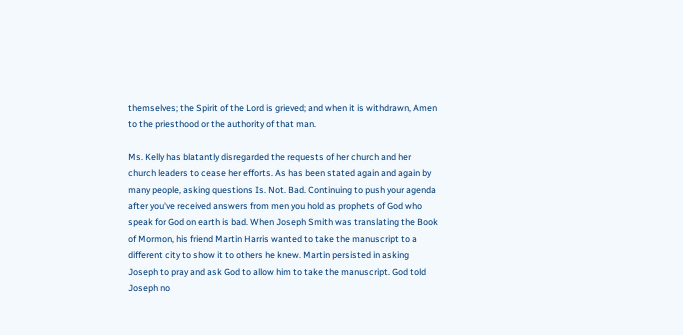themselves; the Spirit of the Lord is grieved; and when it is withdrawn, Amen to the priesthood or the authority of that man.

Ms. Kelly has blatantly disregarded the requests of her church and her church leaders to cease her efforts. As has been stated again and again by many people, asking questions Is. Not. Bad. Continuing to push your agenda after you've received answers from men you hold as prophets of God who speak for God on earth is bad. When Joseph Smith was translating the Book of Mormon, his friend Martin Harris wanted to take the manuscript to a different city to show it to others he knew. Martin persisted in asking Joseph to pray and ask God to allow him to take the manuscript. God told Joseph no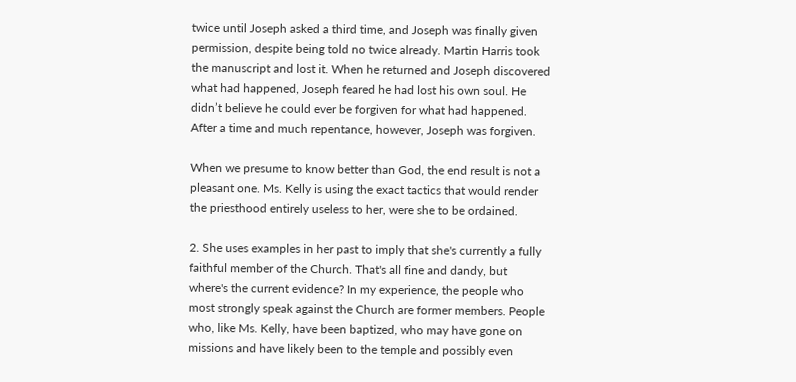twice until Joseph asked a third time, and Joseph was finally given permission, despite being told no twice already. Martin Harris took the manuscript and lost it. When he returned and Joseph discovered what had happened, Joseph feared he had lost his own soul. He didn’t believe he could ever be forgiven for what had happened. After a time and much repentance, however, Joseph was forgiven.

When we presume to know better than God, the end result is not a pleasant one. Ms. Kelly is using the exact tactics that would render the priesthood entirely useless to her, were she to be ordained.

2. She uses examples in her past to imply that she's currently a fully faithful member of the Church. That's all fine and dandy, but where's the current evidence? In my experience, the people who most strongly speak against the Church are former members. People who, like Ms. Kelly, have been baptized, who may have gone on missions and have likely been to the temple and possibly even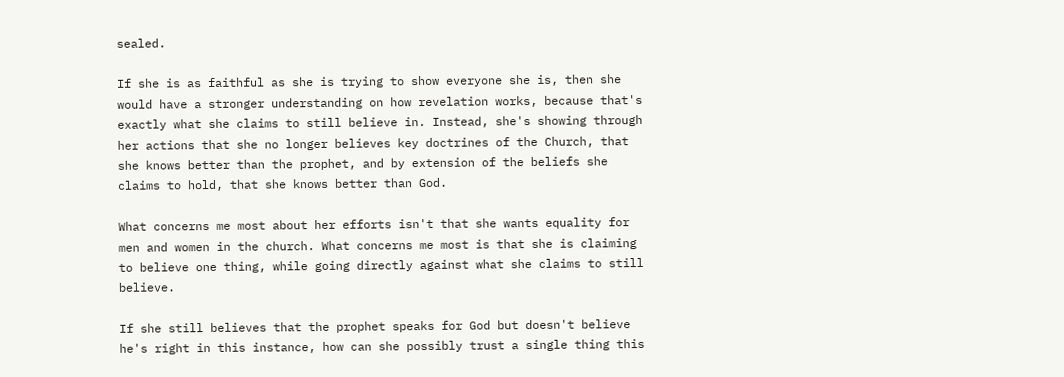sealed.

If she is as faithful as she is trying to show everyone she is, then she would have a stronger understanding on how revelation works, because that's exactly what she claims to still believe in. Instead, she's showing through her actions that she no longer believes key doctrines of the Church, that she knows better than the prophet, and by extension of the beliefs she claims to hold, that she knows better than God.

What concerns me most about her efforts isn't that she wants equality for men and women in the church. What concerns me most is that she is claiming to believe one thing, while going directly against what she claims to still believe.

If she still believes that the prophet speaks for God but doesn't believe he's right in this instance, how can she possibly trust a single thing this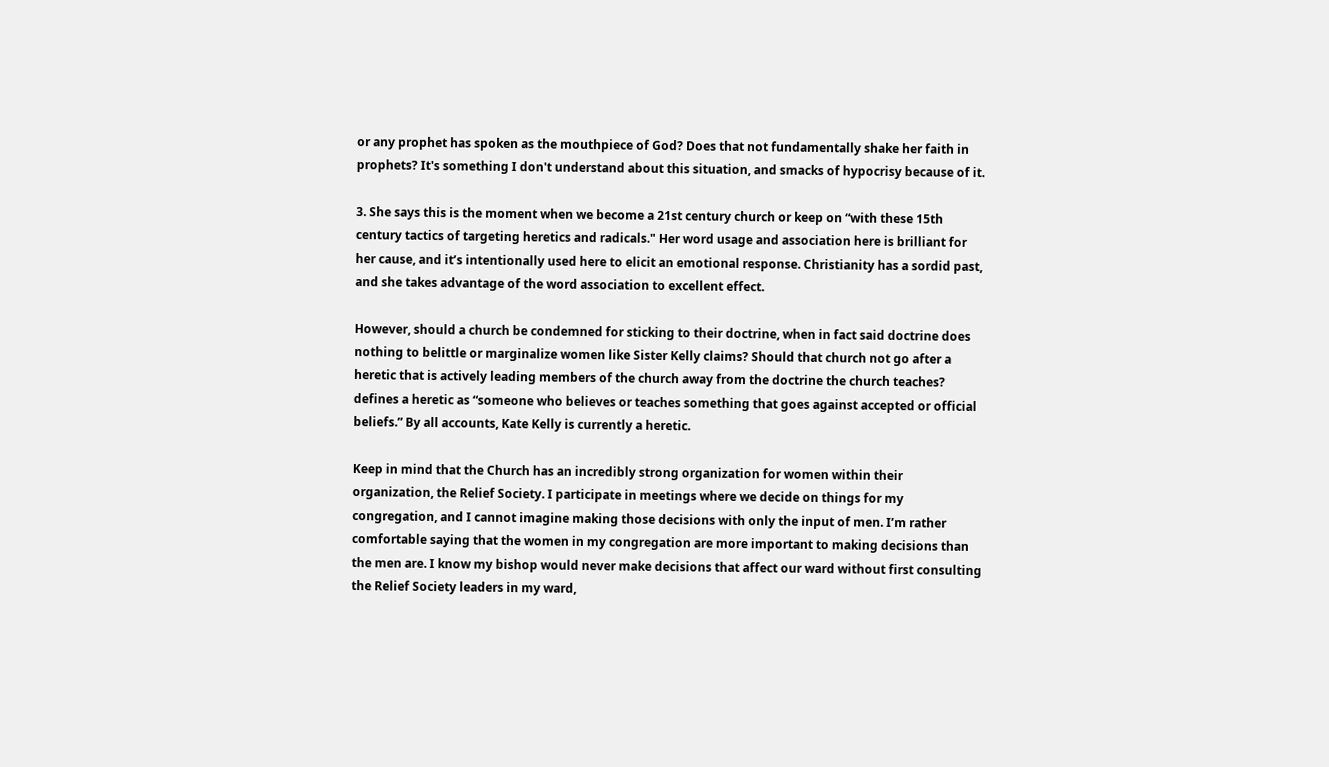or any prophet has spoken as the mouthpiece of God? Does that not fundamentally shake her faith in prophets? It's something I don't understand about this situation, and smacks of hypocrisy because of it.

3. She says this is the moment when we become a 21st century church or keep on “with these 15th century tactics of targeting heretics and radicals." Her word usage and association here is brilliant for her cause, and it’s intentionally used here to elicit an emotional response. Christianity has a sordid past, and she takes advantage of the word association to excellent effect.

However, should a church be condemned for sticking to their doctrine, when in fact said doctrine does nothing to belittle or marginalize women like Sister Kelly claims? Should that church not go after a heretic that is actively leading members of the church away from the doctrine the church teaches? defines a heretic as “someone who believes or teaches something that goes against accepted or official beliefs.” By all accounts, Kate Kelly is currently a heretic.

Keep in mind that the Church has an incredibly strong organization for women within their organization, the Relief Society. I participate in meetings where we decide on things for my congregation, and I cannot imagine making those decisions with only the input of men. I’m rather comfortable saying that the women in my congregation are more important to making decisions than the men are. I know my bishop would never make decisions that affect our ward without first consulting the Relief Society leaders in my ward,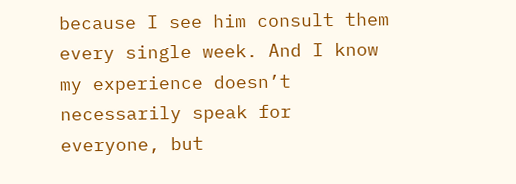because I see him consult them every single week. And I know my experience doesn’t necessarily speak for everyone, but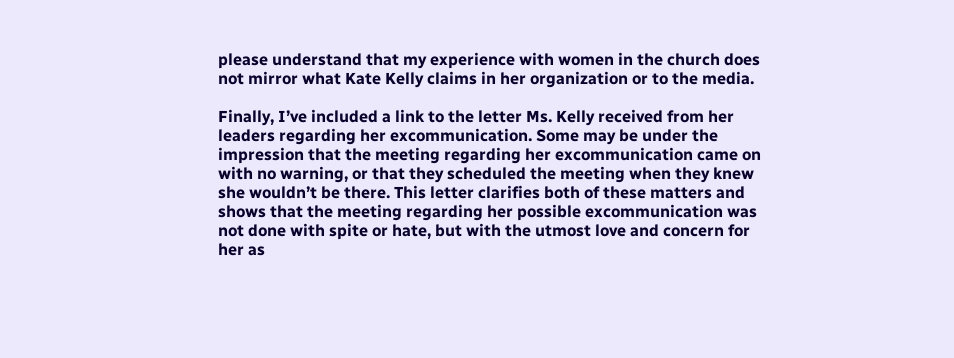please understand that my experience with women in the church does not mirror what Kate Kelly claims in her organization or to the media.

Finally, I’ve included a link to the letter Ms. Kelly received from her leaders regarding her excommunication. Some may be under the impression that the meeting regarding her excommunication came on with no warning, or that they scheduled the meeting when they knew she wouldn’t be there. This letter clarifies both of these matters and shows that the meeting regarding her possible excommunication was not done with spite or hate, but with the utmost love and concern for her as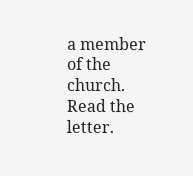a member of the church. Read the letter.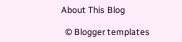About This Blog

  © Blogger templates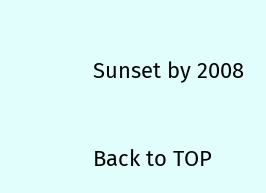Sunset by 2008

Back to TOP